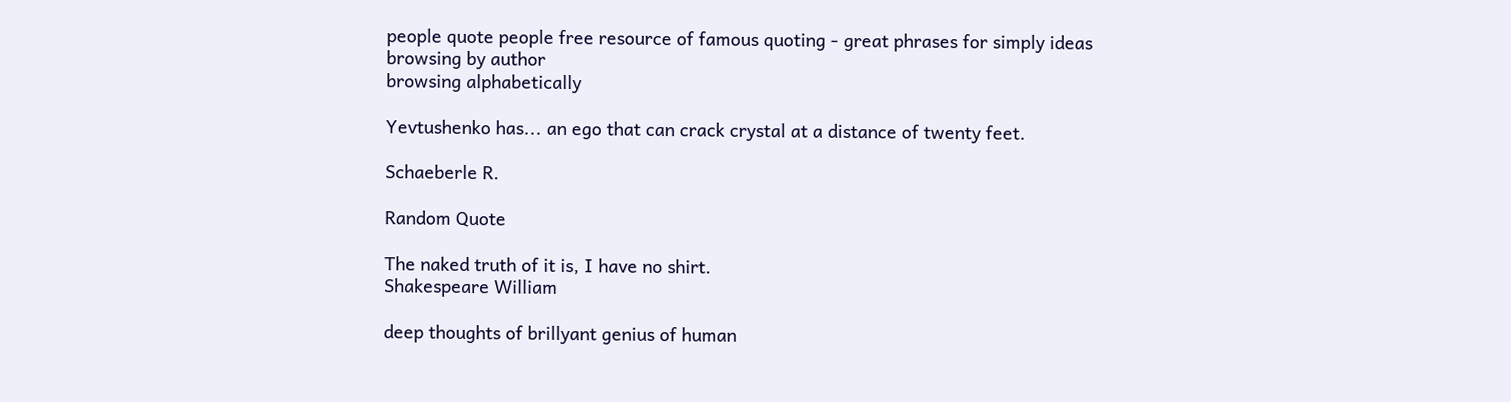people quote people free resource of famous quoting - great phrases for simply ideas
browsing by author
browsing alphabetically

Yevtushenko has... an ego that can crack crystal at a distance of twenty feet.

Schaeberle R.

Random Quote

The naked truth of it is, I have no shirt.
Shakespeare William

deep thoughts of brillyant genius of human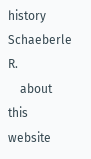history
Schaeberle R.
    about this website